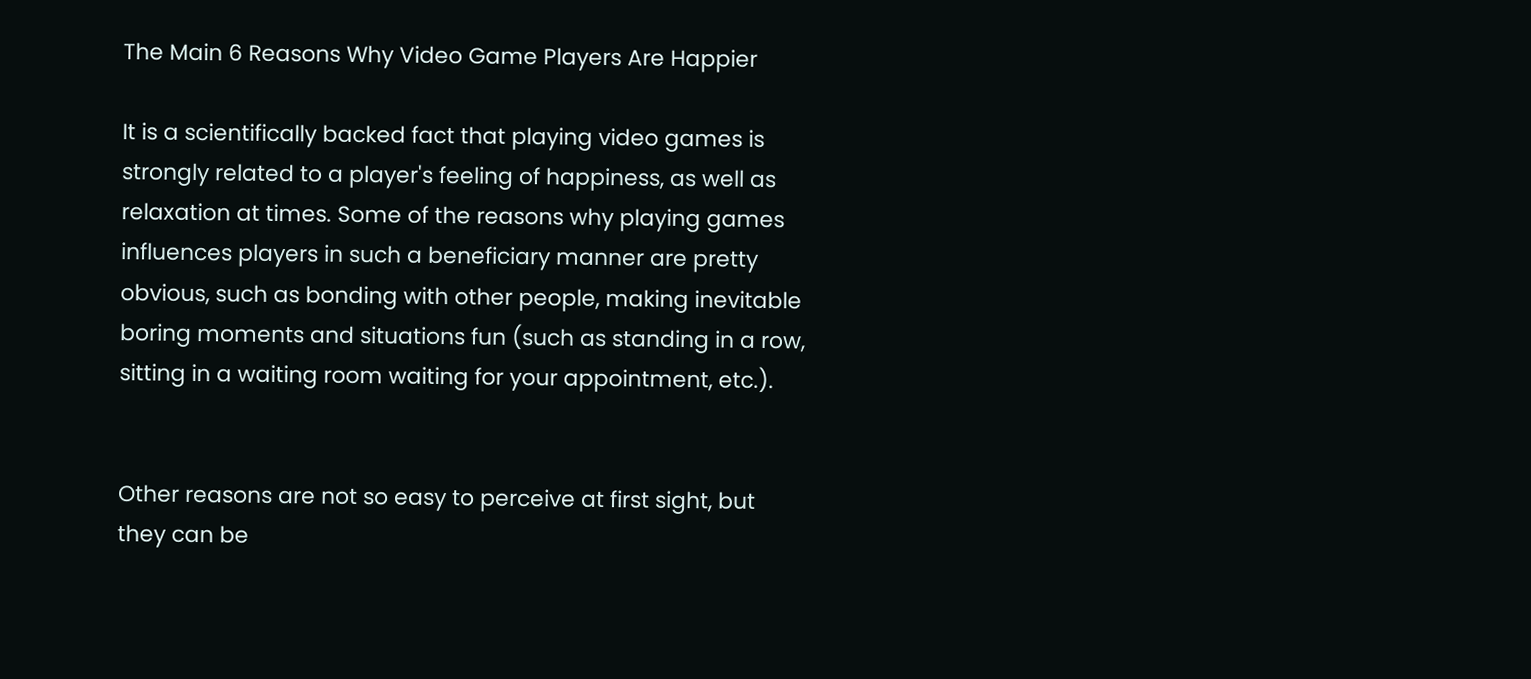The Main 6 Reasons Why Video Game Players Are Happier

It is a scientifically backed fact that playing video games is strongly related to a player's feeling of happiness, as well as relaxation at times. Some of the reasons why playing games influences players in such a beneficiary manner are pretty obvious, such as bonding with other people, making inevitable boring moments and situations fun (such as standing in a row, sitting in a waiting room waiting for your appointment, etc.).


Other reasons are not so easy to perceive at first sight, but they can be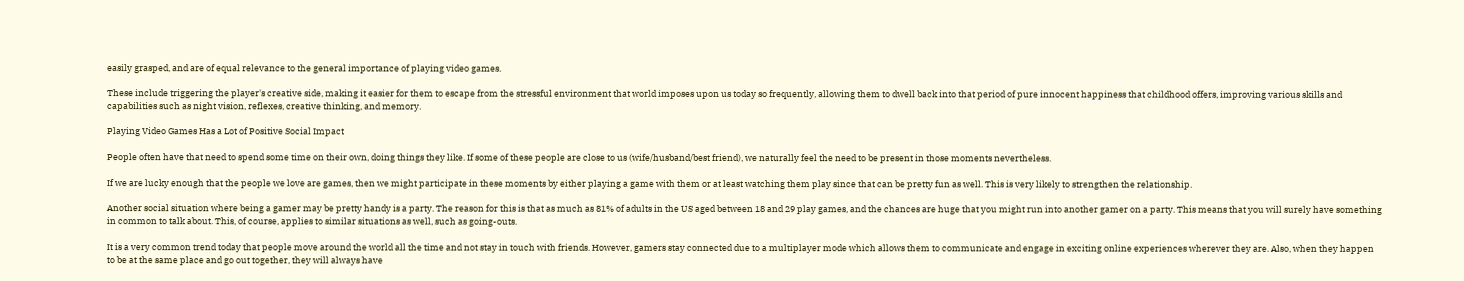easily grasped, and are of equal relevance to the general importance of playing video games.

These include triggering the player's creative side, making it easier for them to escape from the stressful environment that world imposes upon us today so frequently, allowing them to dwell back into that period of pure innocent happiness that childhood offers, improving various skills and capabilities such as night vision, reflexes, creative thinking, and memory.

Playing Video Games Has a Lot of Positive Social Impact

People often have that need to spend some time on their own, doing things they like. If some of these people are close to us (wife/husband/best friend), we naturally feel the need to be present in those moments nevertheless.

If we are lucky enough that the people we love are games, then we might participate in these moments by either playing a game with them or at least watching them play since that can be pretty fun as well. This is very likely to strengthen the relationship.

Another social situation where being a gamer may be pretty handy is a party. The reason for this is that as much as 81% of adults in the US aged between 18 and 29 play games, and the chances are huge that you might run into another gamer on a party. This means that you will surely have something in common to talk about. This, of course, applies to similar situations as well, such as going-outs.

It is a very common trend today that people move around the world all the time and not stay in touch with friends. However, gamers stay connected due to a multiplayer mode which allows them to communicate and engage in exciting online experiences wherever they are. Also, when they happen to be at the same place and go out together, they will always have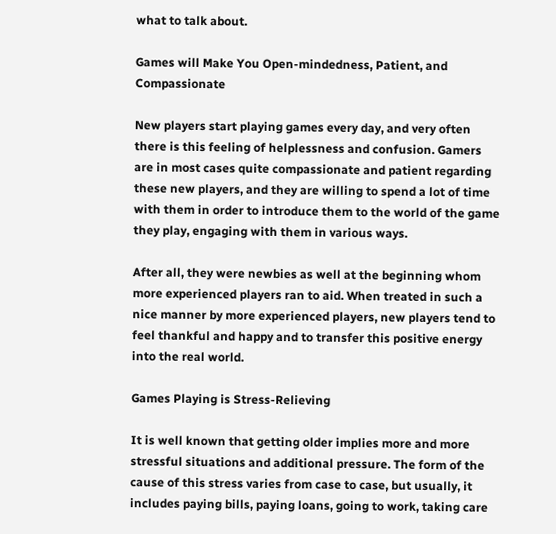what to talk about.

Games will Make You Open-mindedness, Patient, and Compassionate

New players start playing games every day, and very often there is this feeling of helplessness and confusion. Gamers are in most cases quite compassionate and patient regarding these new players, and they are willing to spend a lot of time with them in order to introduce them to the world of the game they play, engaging with them in various ways.

After all, they were newbies as well at the beginning whom more experienced players ran to aid. When treated in such a nice manner by more experienced players, new players tend to feel thankful and happy and to transfer this positive energy into the real world.

Games Playing is Stress-Relieving

It is well known that getting older implies more and more stressful situations and additional pressure. The form of the cause of this stress varies from case to case, but usually, it includes paying bills, paying loans, going to work, taking care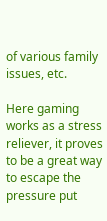of various family issues, etc.

Here gaming works as a stress reliever, it proves to be a great way to escape the pressure put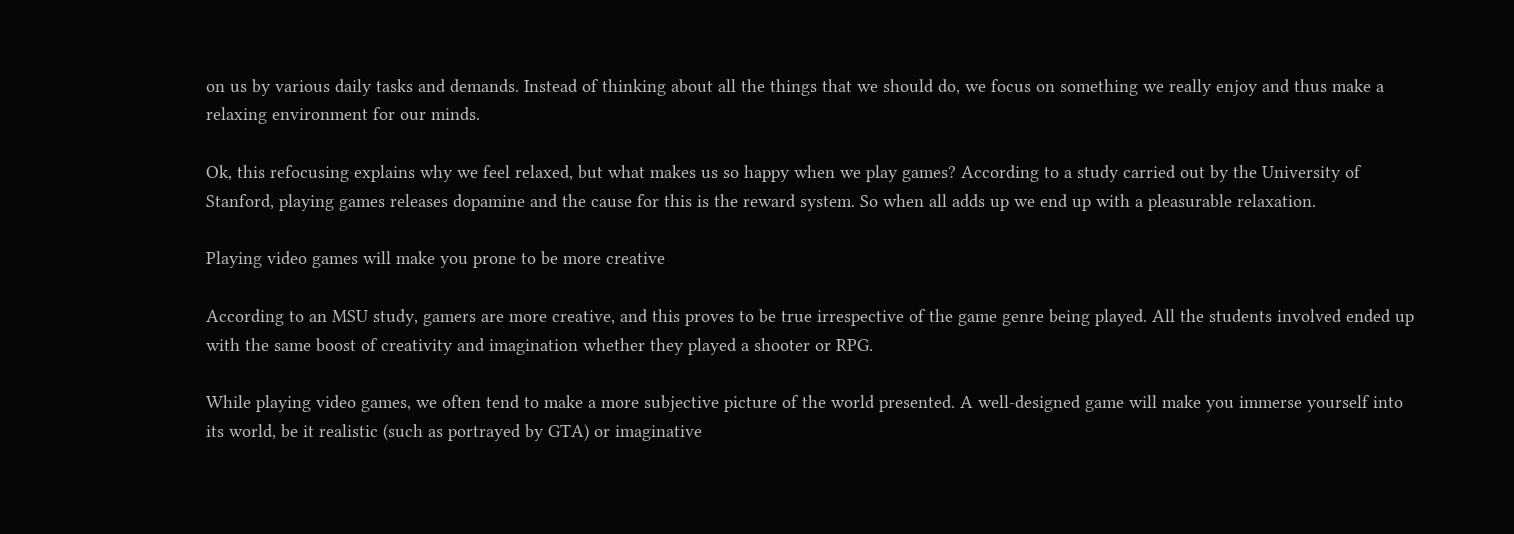on us by various daily tasks and demands. Instead of thinking about all the things that we should do, we focus on something we really enjoy and thus make a relaxing environment for our minds.

Ok, this refocusing explains why we feel relaxed, but what makes us so happy when we play games? According to a study carried out by the University of Stanford, playing games releases dopamine and the cause for this is the reward system. So when all adds up we end up with a pleasurable relaxation.

Playing video games will make you prone to be more creative

According to an MSU study, gamers are more creative, and this proves to be true irrespective of the game genre being played. All the students involved ended up with the same boost of creativity and imagination whether they played a shooter or RPG.

While playing video games, we often tend to make a more subjective picture of the world presented. A well-designed game will make you immerse yourself into its world, be it realistic (such as portrayed by GTA) or imaginative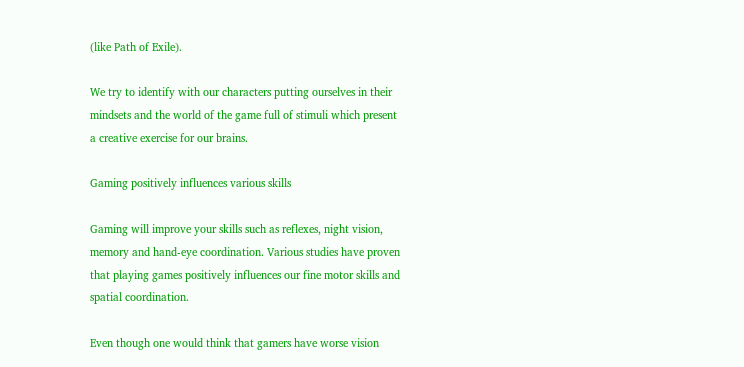(like Path of Exile).

We try to identify with our characters putting ourselves in their mindsets and the world of the game full of stimuli which present a creative exercise for our brains.

Gaming positively influences various skills

Gaming will improve your skills such as reflexes, night vision, memory and hand-eye coordination. Various studies have proven that playing games positively influences our fine motor skills and spatial coordination.

Even though one would think that gamers have worse vision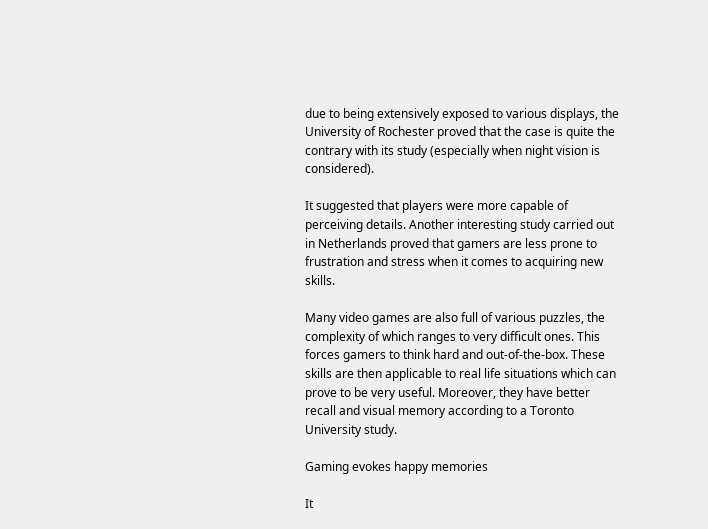due to being extensively exposed to various displays, the University of Rochester proved that the case is quite the contrary with its study (especially when night vision is considered).

It suggested that players were more capable of perceiving details. Another interesting study carried out in Netherlands proved that gamers are less prone to frustration and stress when it comes to acquiring new skills.

Many video games are also full of various puzzles, the complexity of which ranges to very difficult ones. This forces gamers to think hard and out-of-the-box. These skills are then applicable to real life situations which can prove to be very useful. Moreover, they have better recall and visual memory according to a Toronto University study.

Gaming evokes happy memories

It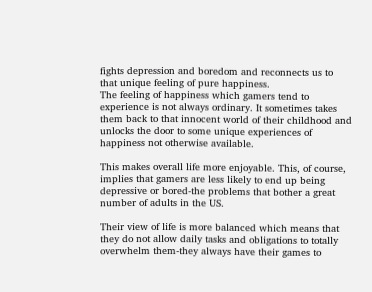fights depression and boredom and reconnects us to that unique feeling of pure happiness.
The feeling of happiness which gamers tend to experience is not always ordinary. It sometimes takes them back to that innocent world of their childhood and unlocks the door to some unique experiences of happiness not otherwise available.

This makes overall life more enjoyable. This, of course, implies that gamers are less likely to end up being depressive or bored-the problems that bother a great number of adults in the US.

Their view of life is more balanced which means that they do not allow daily tasks and obligations to totally overwhelm them-they always have their games to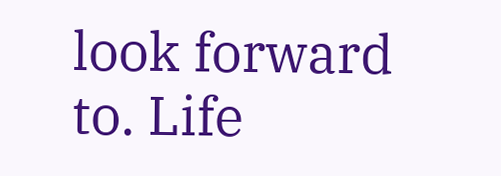look forward to. Life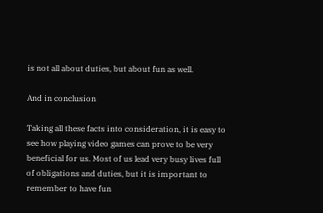is not all about duties, but about fun as well.

And in conclusion

Taking all these facts into consideration, it is easy to see how playing video games can prove to be very beneficial for us. Most of us lead very busy lives full of obligations and duties, but it is important to remember to have fun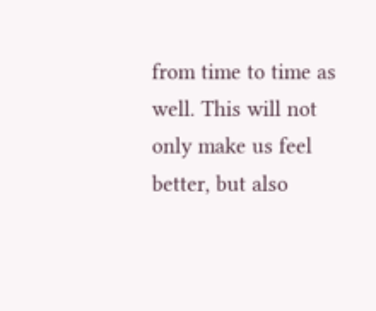from time to time as well. This will not only make us feel better, but also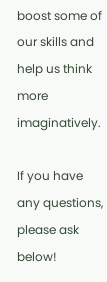boost some of our skills and help us think more imaginatively.

If you have any questions, please ask below!